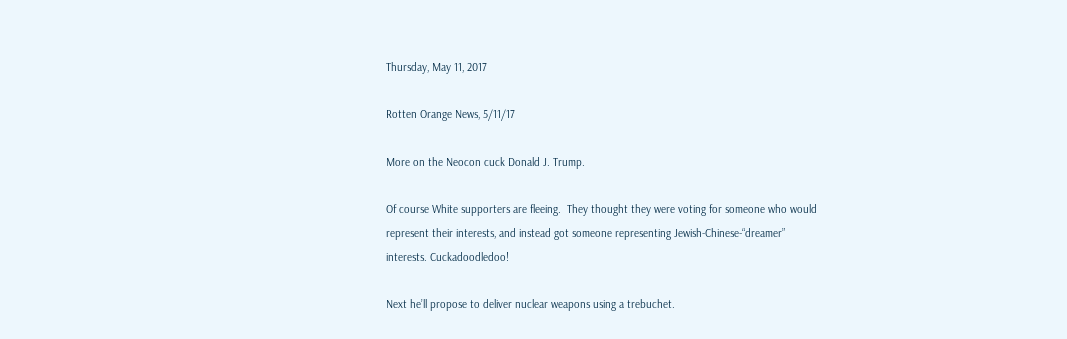Thursday, May 11, 2017

Rotten Orange News, 5/11/17

More on the Neocon cuck Donald J. Trump.

Of course White supporters are fleeing.  They thought they were voting for someone who would represent their interests, and instead got someone representing Jewish-Chinese-“dreamer” interests. Cuckadoodledoo!

Next he’ll propose to deliver nuclear weapons using a trebuchet.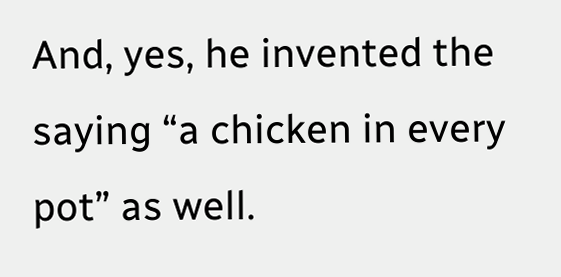And, yes, he invented the saying “a chicken in every pot” as well.